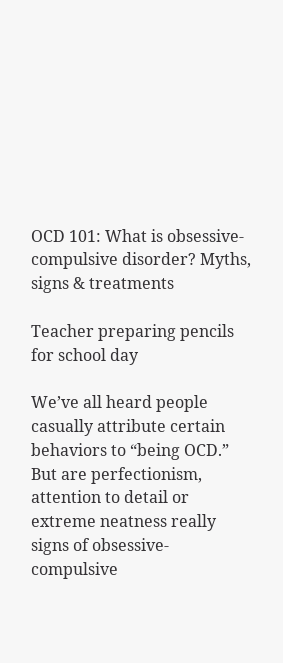OCD 101: What is obsessive-compulsive disorder? Myths, signs & treatments

Teacher preparing pencils for school day

We’ve all heard people casually attribute certain behaviors to “being OCD.” But are perfectionism, attention to detail or extreme neatness really signs of obsessive-compulsive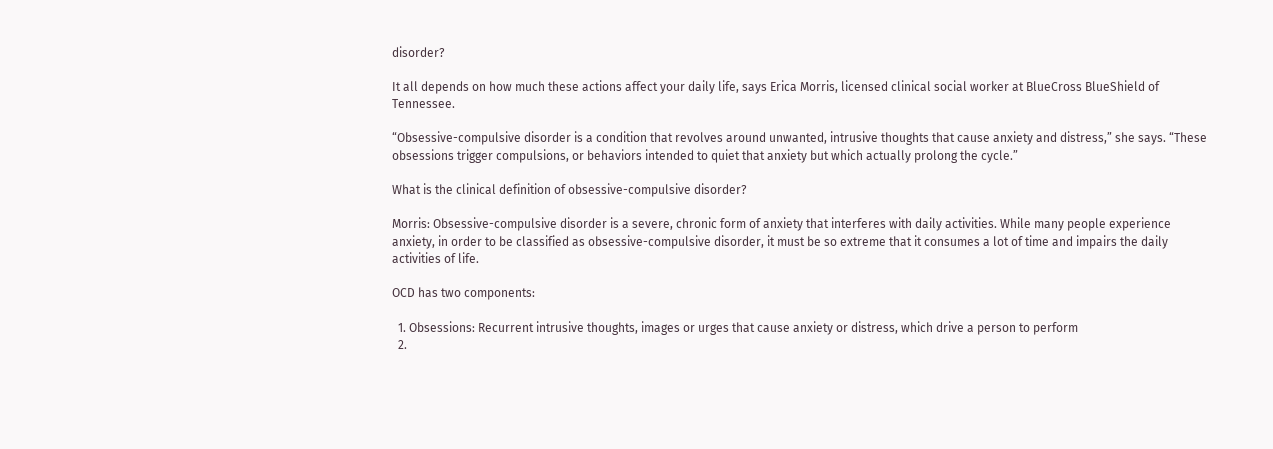disorder?

It all depends on how much these actions affect your daily life, says Erica Morris, licensed clinical social worker at BlueCross BlueShield of Tennessee.

“Obsessive-compulsive disorder is a condition that revolves around unwanted, intrusive thoughts that cause anxiety and distress,” she says. “These obsessions trigger compulsions, or behaviors intended to quiet that anxiety but which actually prolong the cycle.”

What is the clinical definition of obsessive-compulsive disorder?

Morris: Obsessive-compulsive disorder is a severe, chronic form of anxiety that interferes with daily activities. While many people experience anxiety, in order to be classified as obsessive-compulsive disorder, it must be so extreme that it consumes a lot of time and impairs the daily activities of life.

OCD has two components:

  1. Obsessions: Recurrent intrusive thoughts, images or urges that cause anxiety or distress, which drive a person to perform
  2.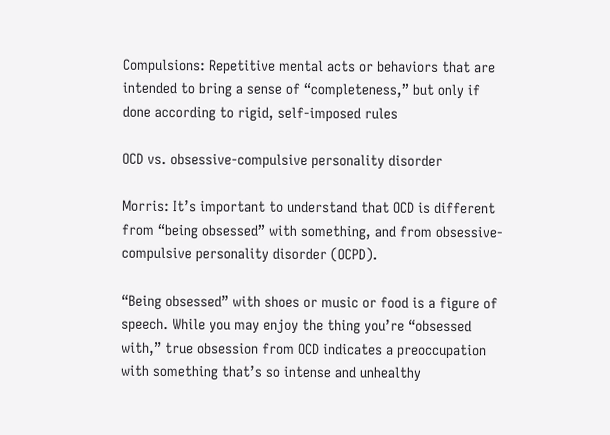Compulsions: Repetitive mental acts or behaviors that are intended to bring a sense of “completeness,” but only if done according to rigid, self-imposed rules

OCD vs. obsessive-compulsive personality disorder

Morris: It’s important to understand that OCD is different from “being obsessed” with something, and from obsessive-compulsive personality disorder (OCPD).

“Being obsessed” with shoes or music or food is a figure of speech. While you may enjoy the thing you’re “obsessed with,” true obsession from OCD indicates a preoccupation with something that’s so intense and unhealthy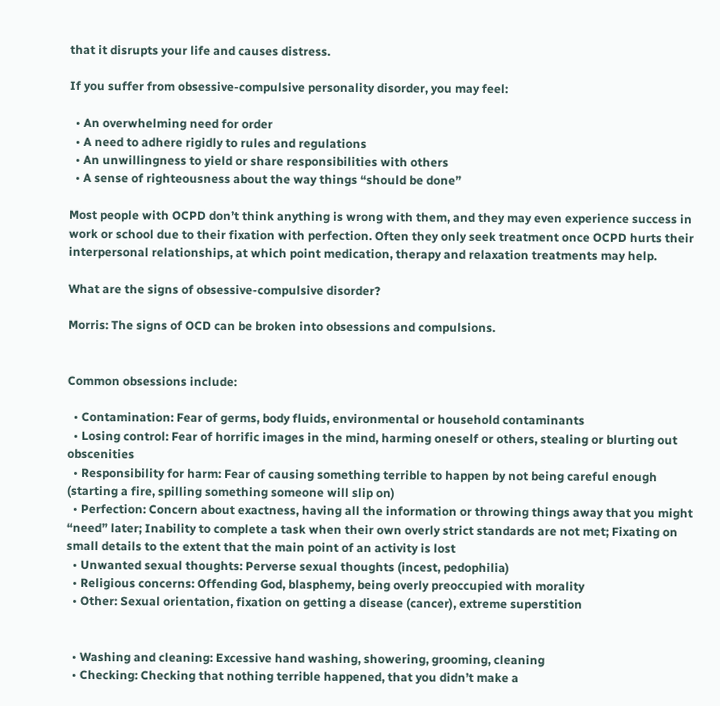that it disrupts your life and causes distress.

If you suffer from obsessive-compulsive personality disorder, you may feel:

  • An overwhelming need for order
  • A need to adhere rigidly to rules and regulations
  • An unwillingness to yield or share responsibilities with others
  • A sense of righteousness about the way things “should be done”

Most people with OCPD don’t think anything is wrong with them, and they may even experience success in work or school due to their fixation with perfection. Often they only seek treatment once OCPD hurts their interpersonal relationships, at which point medication, therapy and relaxation treatments may help.

What are the signs of obsessive-compulsive disorder?

Morris: The signs of OCD can be broken into obsessions and compulsions.


Common obsessions include:

  • Contamination: Fear of germs, body fluids, environmental or household contaminants
  • Losing control: Fear of horrific images in the mind, harming oneself or others, stealing or blurting out obscenities
  • Responsibility for harm: Fear of causing something terrible to happen by not being careful enough (starting a fire, spilling something someone will slip on)
  • Perfection: Concern about exactness, having all the information or throwing things away that you might “need” later; Inability to complete a task when their own overly strict standards are not met; Fixating on small details to the extent that the main point of an activity is lost
  • Unwanted sexual thoughts: Perverse sexual thoughts (incest, pedophilia)
  • Religious concerns: Offending God, blasphemy, being overly preoccupied with morality
  • Other: Sexual orientation, fixation on getting a disease (cancer), extreme superstition


  • Washing and cleaning: Excessive hand washing, showering, grooming, cleaning
  • Checking: Checking that nothing terrible happened, that you didn’t make a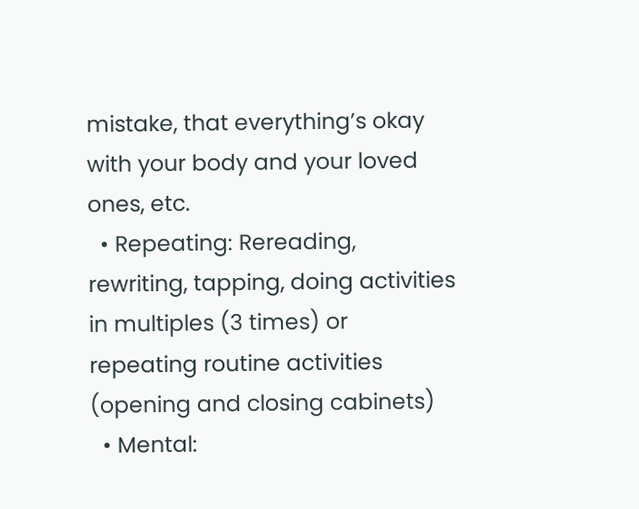mistake, that everything’s okay with your body and your loved ones, etc.
  • Repeating: Rereading, rewriting, tapping, doing activities in multiples (3 times) or repeating routine activities (opening and closing cabinets)
  • Mental: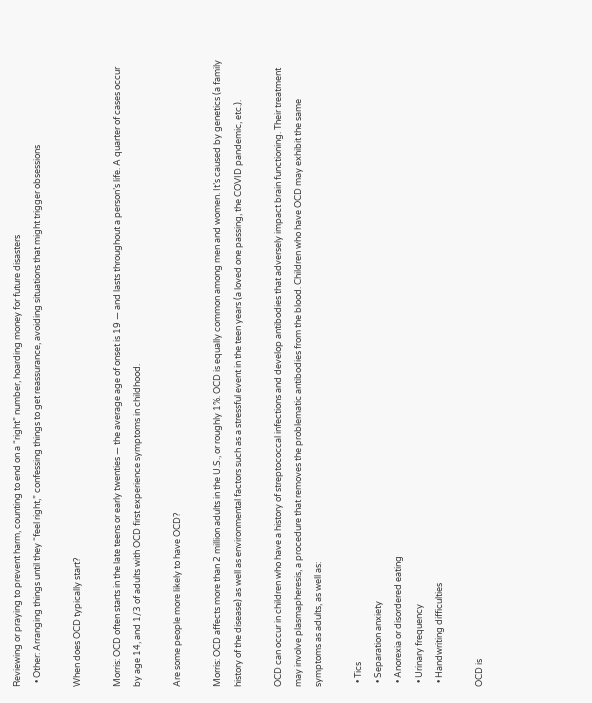Reviewing or praying to prevent harm, counting to end on a “right” number, hoarding money for future disasters
  • Other: Arranging things until they “feel right,” confessing things to get reassurance, avoiding situations that might trigger obsessions

When does OCD typically start?

Morris: OCD often starts in the late teens or early twenties — the average age of onset is 19 — and lasts throughout a person’s life. A quarter of cases occur by age 14, and 1/3 of adults with OCD first experience symptoms in childhood.

Are some people more likely to have OCD?

Morris: OCD affects more than 2 million adults in the U.S., or roughly 1%. OCD is equally common among men and women. It’s caused by genetics (a family history of the disease) as well as environmental factors such as a stressful event in the teen years (a loved one passing, the COVID pandemic, etc.).

OCD can occur in children who have a history of streptococcal infections and develop antibodies that adversely impact brain functioning. Their treatment may involve plasmapheresis, a procedure that removes the problematic antibodies from the blood. Children who have OCD may exhibit the same symptoms as adults, as well as:

  • Tics
  • Separation anxiety
  • Anorexia or disordered eating
  • Urinary frequency
  • Handwriting difficulties

OCD is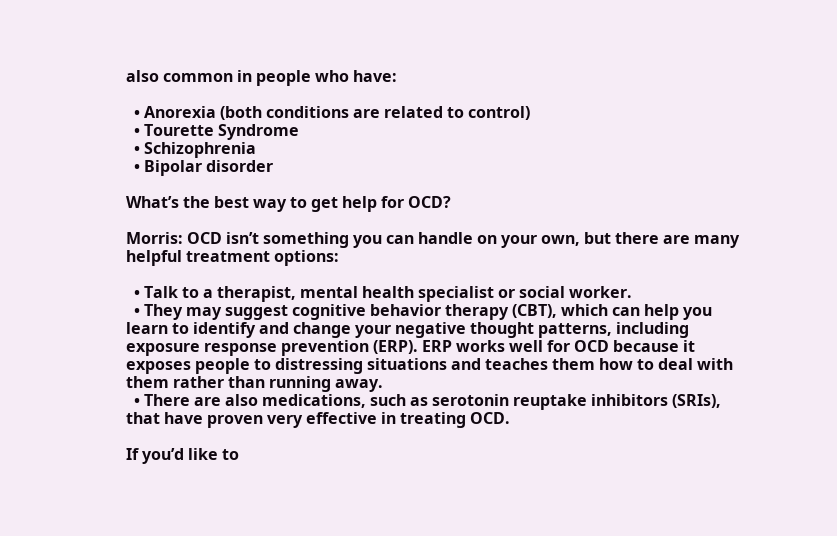also common in people who have:

  • Anorexia (both conditions are related to control)
  • Tourette Syndrome
  • Schizophrenia
  • Bipolar disorder

What’s the best way to get help for OCD?

Morris: OCD isn’t something you can handle on your own, but there are many helpful treatment options:

  • Talk to a therapist, mental health specialist or social worker.
  • They may suggest cognitive behavior therapy (CBT), which can help you learn to identify and change your negative thought patterns, including exposure response prevention (ERP). ERP works well for OCD because it exposes people to distressing situations and teaches them how to deal with them rather than running away.
  • There are also medications, such as serotonin reuptake inhibitors (SRIs), that have proven very effective in treating OCD.

If you’d like to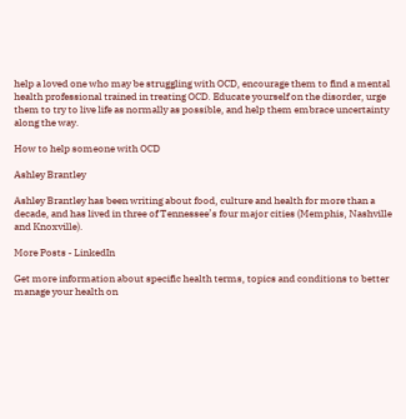help a loved one who may be struggling with OCD, encourage them to find a mental health professional trained in treating OCD. Educate yourself on the disorder, urge them to try to live life as normally as possible, and help them embrace uncertainty along the way.

How to help someone with OCD

Ashley Brantley

Ashley Brantley has been writing about food, culture and health for more than a decade, and has lived in three of Tennessee’s four major cities (Memphis, Nashville and Knoxville).

More Posts - LinkedIn

Get more information about specific health terms, topics and conditions to better manage your health on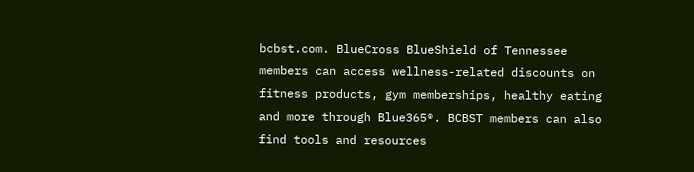bcbst.com. BlueCross BlueShield of Tennessee members can access wellness-related discounts on fitness products, gym memberships, healthy eating and more through Blue365®. BCBST members can also find tools and resources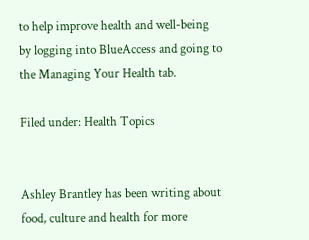to help improve health and well-being by logging into BlueAccess and going to the Managing Your Health tab.

Filed under: Health Topics


Ashley Brantley has been writing about food, culture and health for more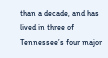than a decade, and has lived in three of Tennessee’s four major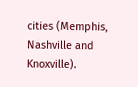cities (Memphis, Nashville and Knoxville).